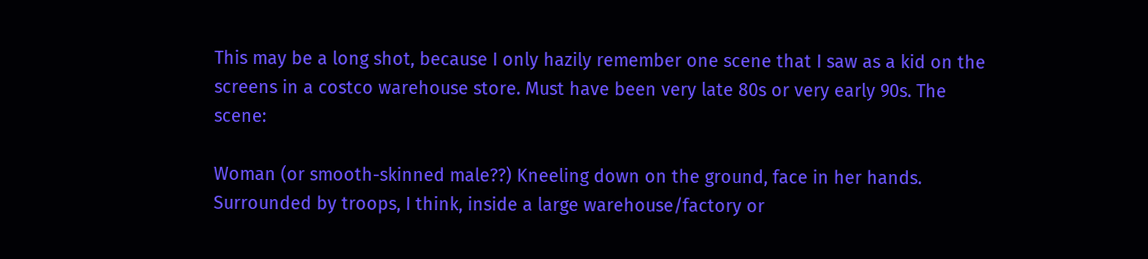This may be a long shot, because I only hazily remember one scene that I saw as a kid on the screens in a costco warehouse store. Must have been very late 80s or very early 90s. The scene:

Woman (or smooth-skinned male??) Kneeling down on the ground, face in her hands. Surrounded by troops, I think, inside a large warehouse/factory or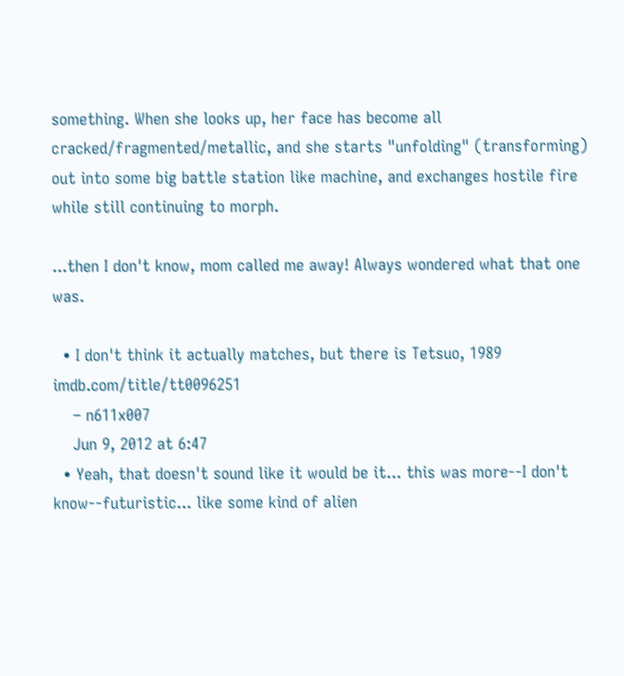something. When she looks up, her face has become all cracked/fragmented/metallic, and she starts "unfolding" (transforming) out into some big battle station like machine, and exchanges hostile fire while still continuing to morph.

...then I don't know, mom called me away! Always wondered what that one was.

  • I don't think it actually matches, but there is Tetsuo, 1989 imdb.com/title/tt0096251
    – n611x007
    Jun 9, 2012 at 6:47
  • Yeah, that doesn't sound like it would be it... this was more--I don't know--futuristic... like some kind of alien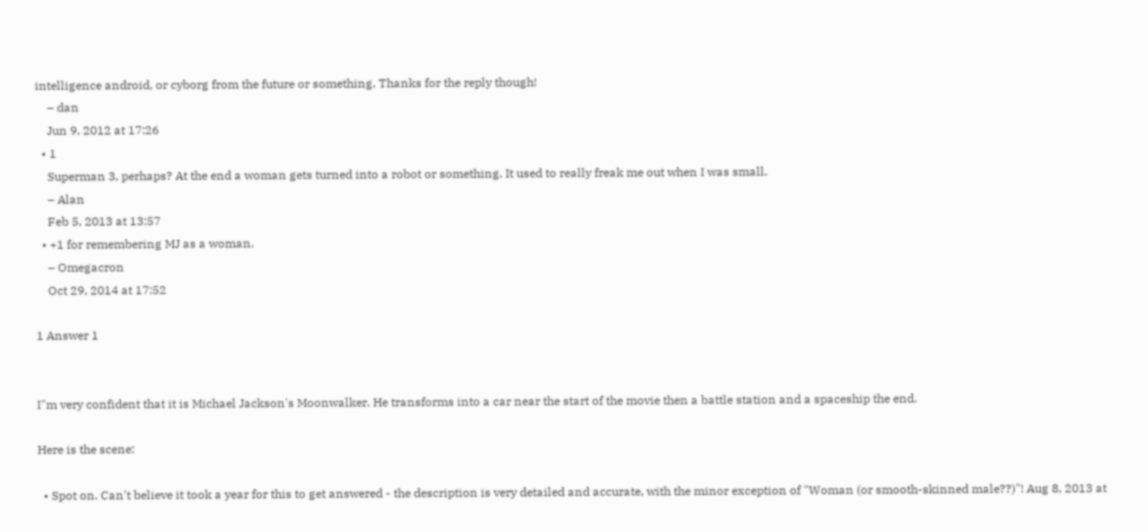intelligence android, or cyborg from the future or something. Thanks for the reply though!
    – dan
    Jun 9, 2012 at 17:26
  • 1
    Superman 3, perhaps? At the end a woman gets turned into a robot or something. It used to really freak me out when I was small.
    – Alan
    Feb 5, 2013 at 13:57
  • +1 for remembering MJ as a woman.
    – Omegacron
    Oct 29, 2014 at 17:52

1 Answer 1


I"m very confident that it is Michael Jackson's Moonwalker. He transforms into a car near the start of the movie then a battle station and a spaceship the end.

Here is the scene:

  • Spot on. Can't believe it took a year for this to get answered - the description is very detailed and accurate, with the minor exception of "Woman (or smooth-skinned male??)"! Aug 8, 2013 at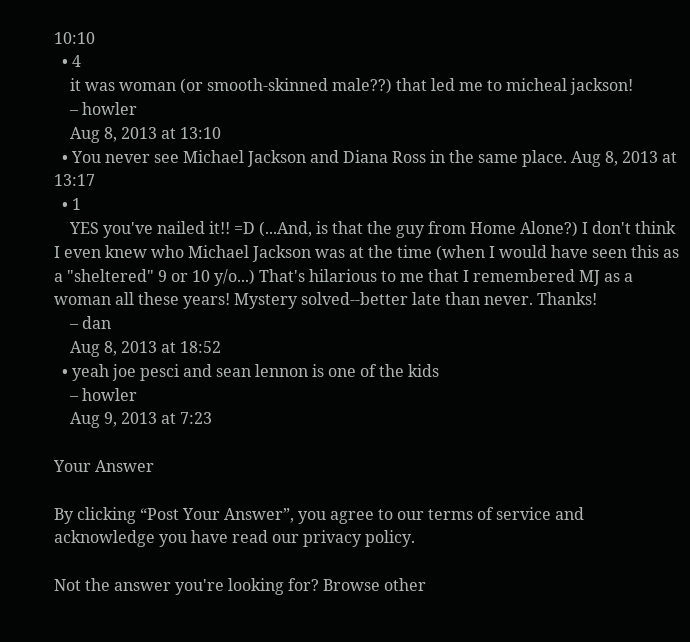10:10
  • 4
    it was woman (or smooth-skinned male??) that led me to micheal jackson!
    – howler
    Aug 8, 2013 at 13:10
  • You never see Michael Jackson and Diana Ross in the same place. Aug 8, 2013 at 13:17
  • 1
    YES you've nailed it!! =D (...And, is that the guy from Home Alone?) I don't think I even knew who Michael Jackson was at the time (when I would have seen this as a "sheltered" 9 or 10 y/o...) That's hilarious to me that I remembered MJ as a woman all these years! Mystery solved--better late than never. Thanks!
    – dan
    Aug 8, 2013 at 18:52
  • yeah joe pesci and sean lennon is one of the kids
    – howler
    Aug 9, 2013 at 7:23

Your Answer

By clicking “Post Your Answer”, you agree to our terms of service and acknowledge you have read our privacy policy.

Not the answer you're looking for? Browse other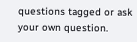questions tagged or ask your own question.